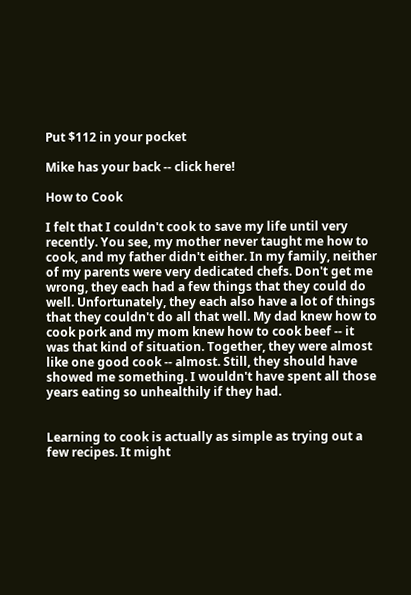Put $112 in your pocket

Mike has your back -- click here!

How to Cook

I felt that I couldn't cook to save my life until very recently. You see, my mother never taught me how to cook, and my father didn't either. In my family, neither of my parents were very dedicated chefs. Don't get me wrong, they each had a few things that they could do well. Unfortunately, they each also have a lot of things that they couldn't do all that well. My dad knew how to cook pork and my mom knew how to cook beef -- it was that kind of situation. Together, they were almost like one good cook -- almost. Still, they should have showed me something. I wouldn't have spent all those years eating so unhealthily if they had.


Learning to cook is actually as simple as trying out a few recipes. It might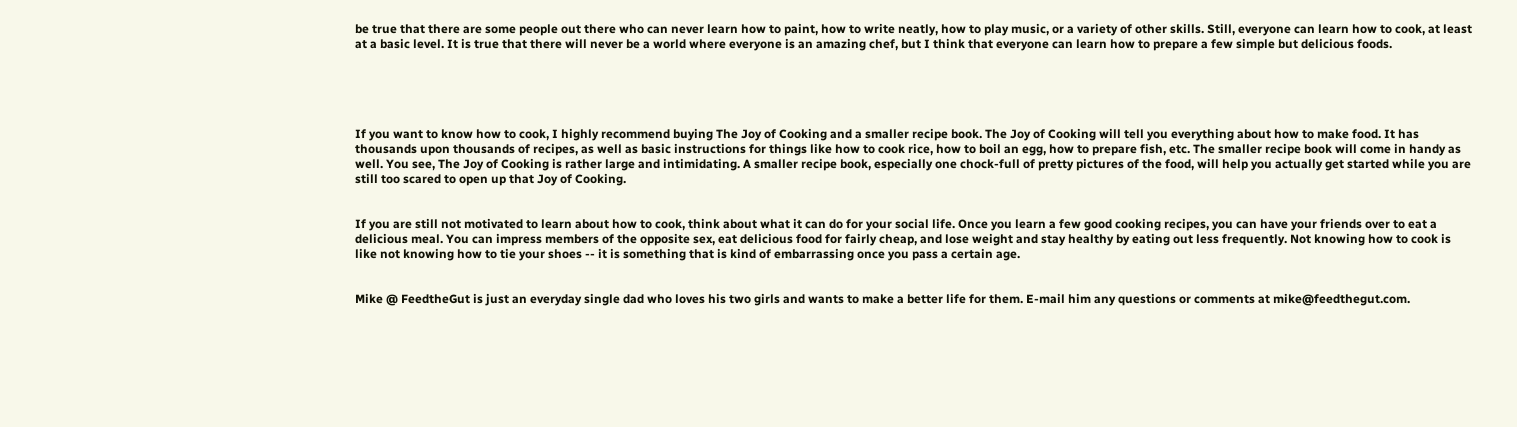be true that there are some people out there who can never learn how to paint, how to write neatly, how to play music, or a variety of other skills. Still, everyone can learn how to cook, at least at a basic level. It is true that there will never be a world where everyone is an amazing chef, but I think that everyone can learn how to prepare a few simple but delicious foods.





If you want to know how to cook, I highly recommend buying The Joy of Cooking and a smaller recipe book. The Joy of Cooking will tell you everything about how to make food. It has thousands upon thousands of recipes, as well as basic instructions for things like how to cook rice, how to boil an egg, how to prepare fish, etc. The smaller recipe book will come in handy as well. You see, The Joy of Cooking is rather large and intimidating. A smaller recipe book, especially one chock-full of pretty pictures of the food, will help you actually get started while you are still too scared to open up that Joy of Cooking.


If you are still not motivated to learn about how to cook, think about what it can do for your social life. Once you learn a few good cooking recipes, you can have your friends over to eat a delicious meal. You can impress members of the opposite sex, eat delicious food for fairly cheap, and lose weight and stay healthy by eating out less frequently. Not knowing how to cook is like not knowing how to tie your shoes -- it is something that is kind of embarrassing once you pass a certain age.


Mike @ FeedtheGut is just an everyday single dad who loves his two girls and wants to make a better life for them. E-mail him any questions or comments at mike@feedthegut.com.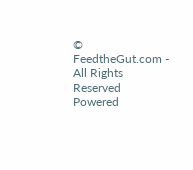© FeedtheGut.com - All Rights Reserved
Powered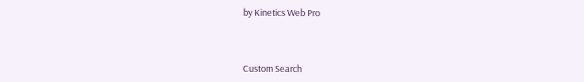by Kinetics Web Pro



Custom Search